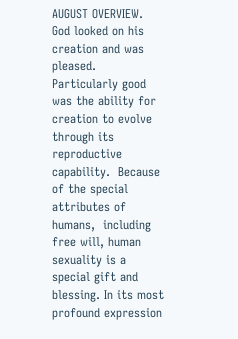AUGUST OVERVIEW.   God looked on his creation and was pleased.  Particularly good was the ability for creation to evolve through its reproductive capability.  Because of the special attributes of humans,  including free will, human sexuality is a special gift and blessing. In its most profound expression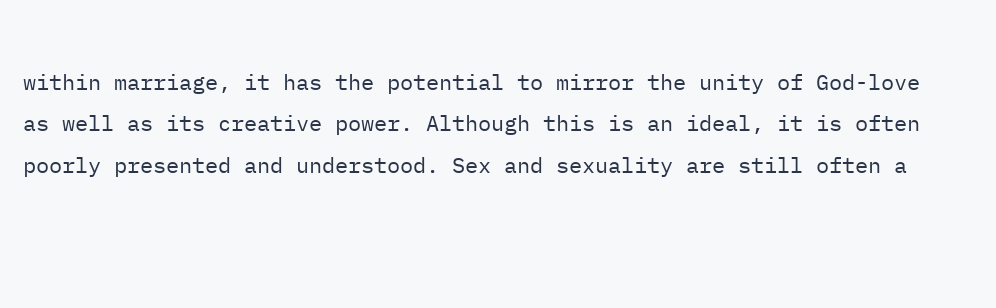within marriage, it has the potential to mirror the unity of God-love as well as its creative power. Although this is an ideal, it is often poorly presented and understood. Sex and sexuality are still often a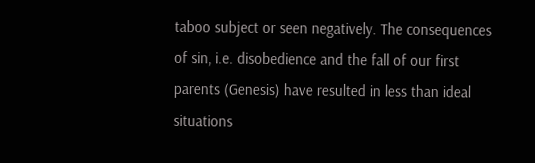taboo subject or seen negatively. The consequences of sin, i.e. disobedience and the fall of our first parents (Genesis) have resulted in less than ideal situations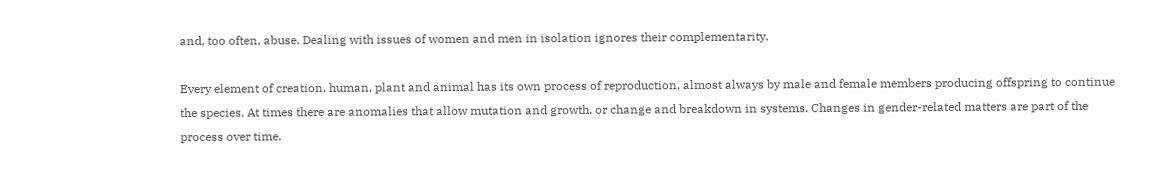and, too often, abuse. Dealing with issues of women and men in isolation ignores their complementarity.

Every element of creation, human, plant and animal has its own process of reproduction, almost always by male and female members producing offspring to continue the species. At times there are anomalies that allow mutation and growth, or change and breakdown in systems. Changes in gender-related matters are part of the process over time.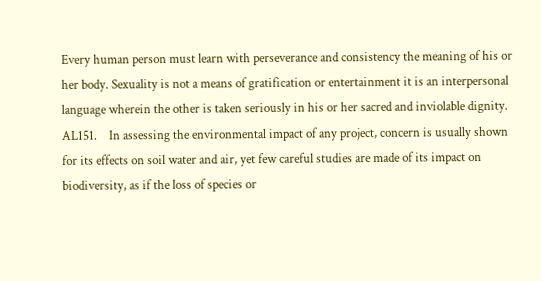Every human person must learn with perseverance and consistency the meaning of his or her body. Sexuality is not a means of gratification or entertainment it is an interpersonal language wherein the other is taken seriously in his or her sacred and inviolable dignity.  AL151.    In assessing the environmental impact of any project, concern is usually shown for its effects on soil water and air, yet few careful studies are made of its impact on biodiversity, as if the loss of species or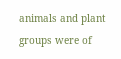animals and plant groups were of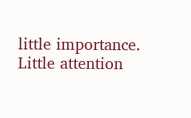little importance. Little attention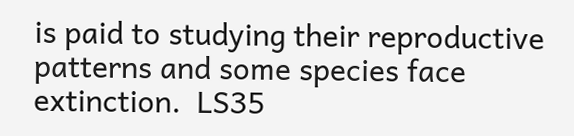is paid to studying their reproductive patterns and some species face extinction.  LS35